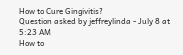How to Cure Gingivitis?
Question asked by jeffreylinda - July 8 at 5:23 AM
How to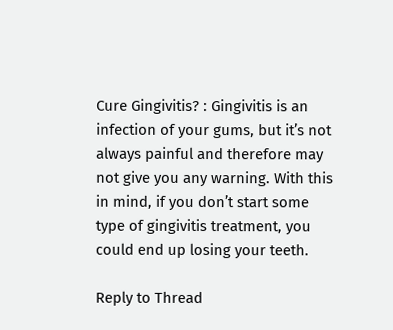Cure Gingivitis? : Gingivitis is an infection of your gums, but it’s not always painful and therefore may not give you any warning. With this in mind, if you don’t start some type of gingivitis treatment, you could end up losing your teeth.

Reply to Thread